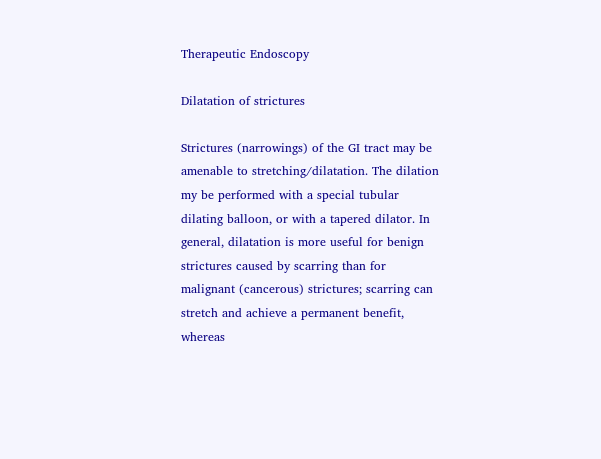Therapeutic Endoscopy

Dilatation of strictures

Strictures (narrowings) of the GI tract may be amenable to stretching/dilatation. The dilation my be performed with a special tubular dilating balloon, or with a tapered dilator. In general, dilatation is more useful for benign strictures caused by scarring than for malignant (cancerous) strictures; scarring can stretch and achieve a permanent benefit, whereas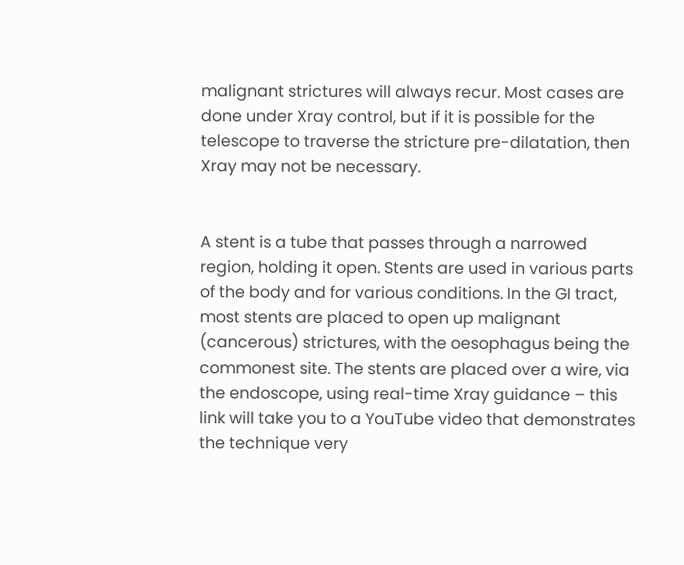malignant strictures will always recur. Most cases are done under Xray control, but if it is possible for the telescope to traverse the stricture pre-dilatation, then Xray may not be necessary.


A stent is a tube that passes through a narrowed region, holding it open. Stents are used in various parts of the body and for various conditions. In the GI tract, most stents are placed to open up malignant (cancerous) strictures, with the oesophagus being the commonest site. The stents are placed over a wire, via the endoscope, using real-time Xray guidance – this link will take you to a YouTube video that demonstrates the technique very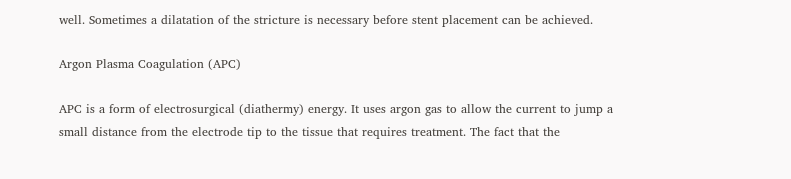well. Sometimes a dilatation of the stricture is necessary before stent placement can be achieved.

Argon Plasma Coagulation (APC)

APC is a form of electrosurgical (diathermy) energy. It uses argon gas to allow the current to jump a small distance from the electrode tip to the tissue that requires treatment. The fact that the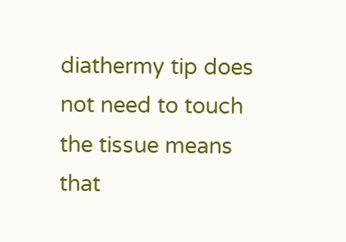diathermy tip does not need to touch the tissue means that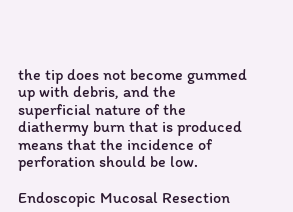the tip does not become gummed up with debris, and the superficial nature of the diathermy burn that is produced means that the incidence of perforation should be low.

Endoscopic Mucosal Resection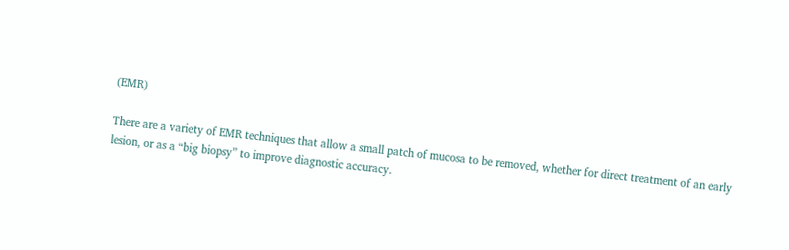(EMR)

There are a variety of EMR techniques that allow a small patch of mucosa to be removed, whether for direct treatment of an early lesion, or as a “big biopsy” to improve diagnostic accuracy.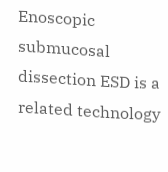Enoscopic submucosal dissection ESD is a related technology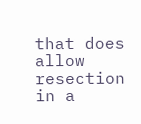that does allow resection in a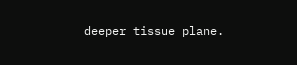deeper tissue plane.